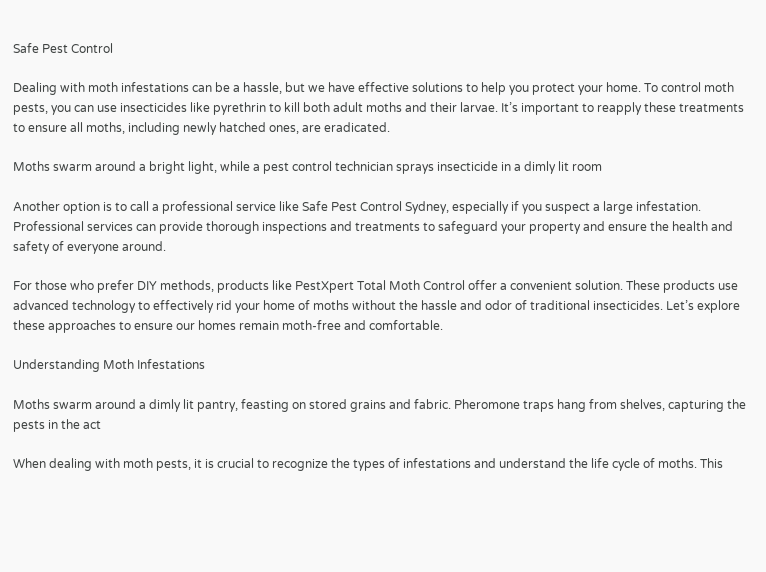Safe Pest Control

Dealing with moth infestations can be a hassle, but we have effective solutions to help you protect your home. To control moth pests, you can use insecticides like pyrethrin to kill both adult moths and their larvae. It’s important to reapply these treatments to ensure all moths, including newly hatched ones, are eradicated.

Moths swarm around a bright light, while a pest control technician sprays insecticide in a dimly lit room

Another option is to call a professional service like Safe Pest Control Sydney, especially if you suspect a large infestation. Professional services can provide thorough inspections and treatments to safeguard your property and ensure the health and safety of everyone around.

For those who prefer DIY methods, products like PestXpert Total Moth Control offer a convenient solution. These products use advanced technology to effectively rid your home of moths without the hassle and odor of traditional insecticides. Let’s explore these approaches to ensure our homes remain moth-free and comfortable.

Understanding Moth Infestations

Moths swarm around a dimly lit pantry, feasting on stored grains and fabric. Pheromone traps hang from shelves, capturing the pests in the act

When dealing with moth pests, it is crucial to recognize the types of infestations and understand the life cycle of moths. This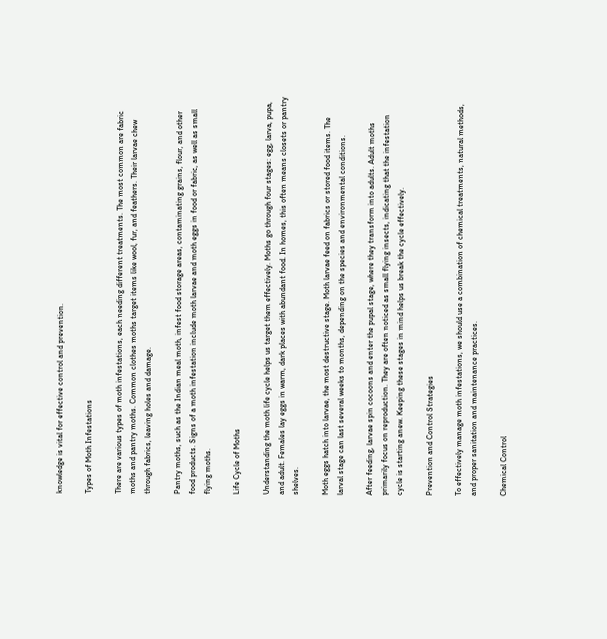knowledge is vital for effective control and prevention.

Types of Moth Infestations

There are various types of moth infestations, each needing different treatments. The most common are fabric moths and pantry moths. Common clothes moths target items like wool, fur, and feathers. Their larvae chew through fabrics, leaving holes and damage.

Pantry moths, such as the Indian meal moth, infest food storage areas, contaminating grains, flour, and other food products. Signs of a moth infestation include moth larvae and moth eggs in food or fabric, as well as small flying moths.

Life Cycle of Moths

Understanding the moth life cycle helps us target them effectively. Moths go through four stages: egg, larva, pupa, and adult. Females lay eggs in warm, dark places with abundant food. In homes, this often means closets or pantry shelves.

Moth eggs hatch into larvae, the most destructive stage. Moth larvae feed on fabrics or stored food items. The larval stage can last several weeks to months, depending on the species and environmental conditions.

After feeding, larvae spin cocoons and enter the pupal stage, where they transform into adults. Adult moths primarily focus on reproduction. They are often noticed as small flying insects, indicating that the infestation cycle is starting anew. Keeping these stages in mind helps us break the cycle effectively.

Prevention and Control Strategies

To effectively manage moth infestations, we should use a combination of chemical treatments, natural methods, and proper sanitation and maintenance practices.

Chemical Control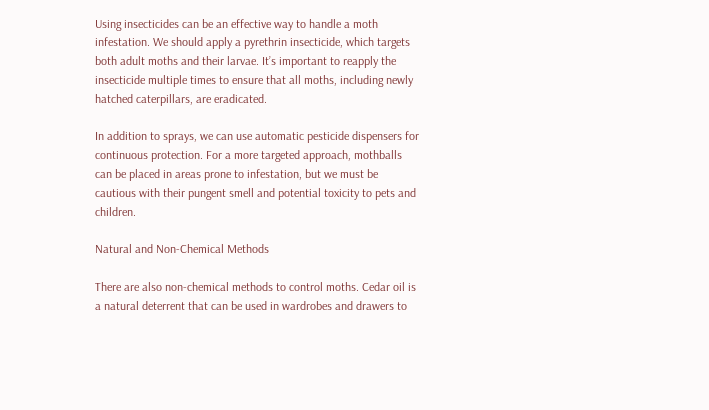Using insecticides can be an effective way to handle a moth infestation. We should apply a pyrethrin insecticide, which targets both adult moths and their larvae. It’s important to reapply the insecticide multiple times to ensure that all moths, including newly hatched caterpillars, are eradicated.

In addition to sprays, we can use automatic pesticide dispensers for continuous protection. For a more targeted approach, mothballs can be placed in areas prone to infestation, but we must be cautious with their pungent smell and potential toxicity to pets and children.

Natural and Non-Chemical Methods

There are also non-chemical methods to control moths. Cedar oil is a natural deterrent that can be used in wardrobes and drawers to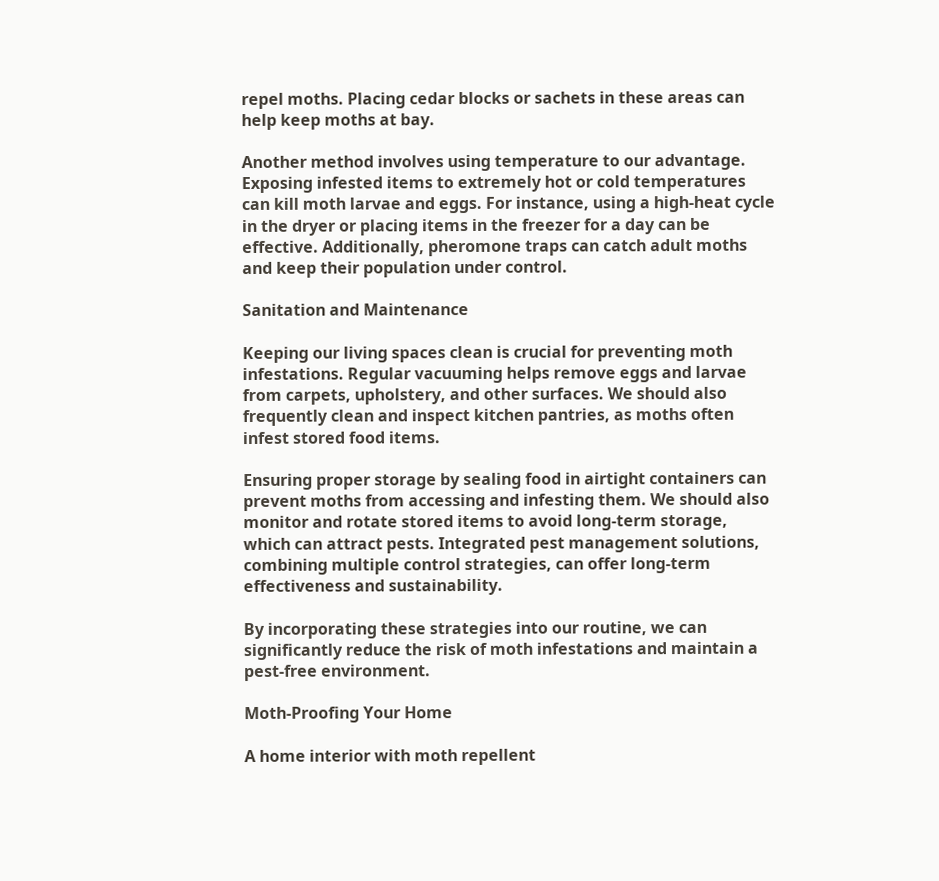repel moths. Placing cedar blocks or sachets in these areas can help keep moths at bay.

Another method involves using temperature to our advantage. Exposing infested items to extremely hot or cold temperatures can kill moth larvae and eggs. For instance, using a high-heat cycle in the dryer or placing items in the freezer for a day can be effective. Additionally, pheromone traps can catch adult moths and keep their population under control.

Sanitation and Maintenance

Keeping our living spaces clean is crucial for preventing moth infestations. Regular vacuuming helps remove eggs and larvae from carpets, upholstery, and other surfaces. We should also frequently clean and inspect kitchen pantries, as moths often infest stored food items.

Ensuring proper storage by sealing food in airtight containers can prevent moths from accessing and infesting them. We should also monitor and rotate stored items to avoid long-term storage, which can attract pests. Integrated pest management solutions, combining multiple control strategies, can offer long-term effectiveness and sustainability.

By incorporating these strategies into our routine, we can significantly reduce the risk of moth infestations and maintain a pest-free environment.

Moth-Proofing Your Home

A home interior with moth repellent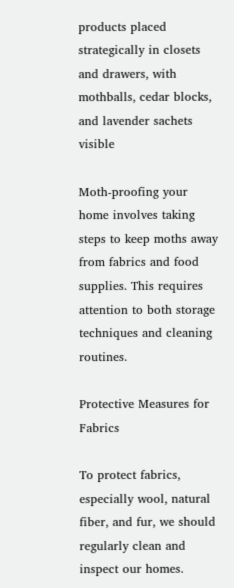products placed strategically in closets and drawers, with mothballs, cedar blocks, and lavender sachets visible

Moth-proofing your home involves taking steps to keep moths away from fabrics and food supplies. This requires attention to both storage techniques and cleaning routines.

Protective Measures for Fabrics

To protect fabrics, especially wool, natural fiber, and fur, we should regularly clean and inspect our homes.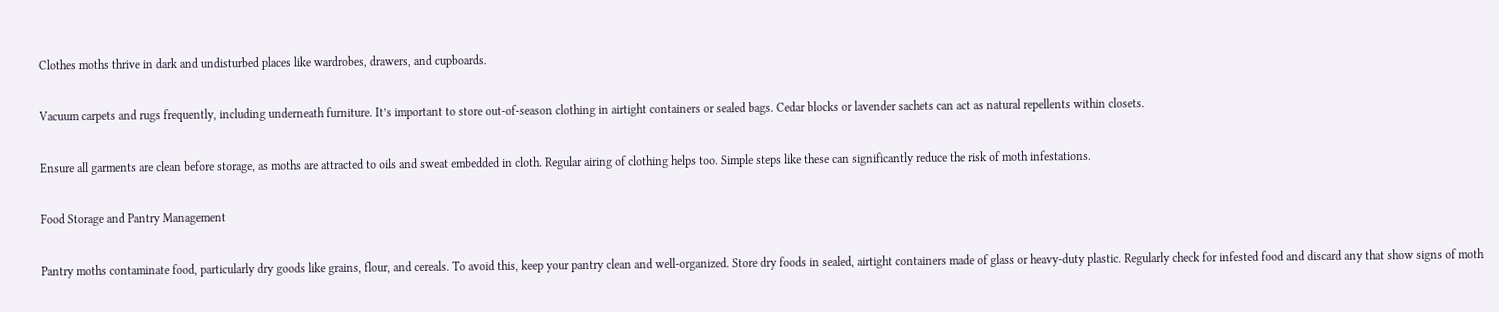Clothes moths thrive in dark and undisturbed places like wardrobes, drawers, and cupboards.

Vacuum carpets and rugs frequently, including underneath furniture. It’s important to store out-of-season clothing in airtight containers or sealed bags. Cedar blocks or lavender sachets can act as natural repellents within closets.

Ensure all garments are clean before storage, as moths are attracted to oils and sweat embedded in cloth. Regular airing of clothing helps too. Simple steps like these can significantly reduce the risk of moth infestations.

Food Storage and Pantry Management

Pantry moths contaminate food, particularly dry goods like grains, flour, and cereals. To avoid this, keep your pantry clean and well-organized. Store dry foods in sealed, airtight containers made of glass or heavy-duty plastic. Regularly check for infested food and discard any that show signs of moth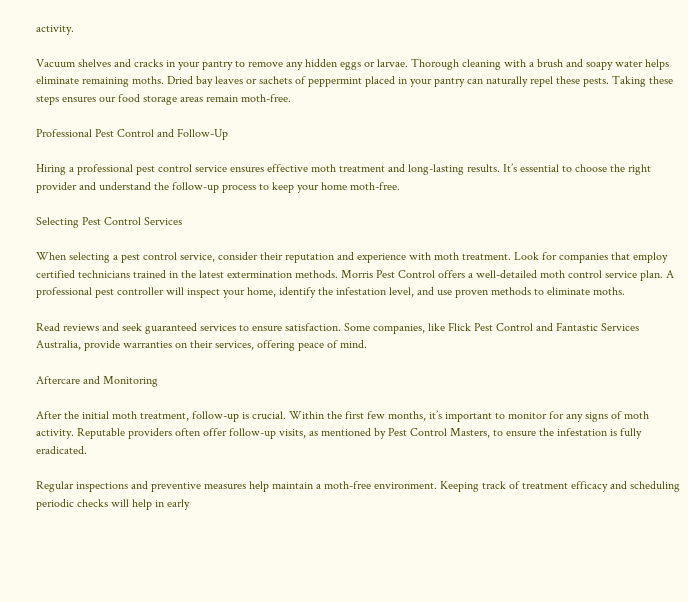activity.

Vacuum shelves and cracks in your pantry to remove any hidden eggs or larvae. Thorough cleaning with a brush and soapy water helps eliminate remaining moths. Dried bay leaves or sachets of peppermint placed in your pantry can naturally repel these pests. Taking these steps ensures our food storage areas remain moth-free.

Professional Pest Control and Follow-Up

Hiring a professional pest control service ensures effective moth treatment and long-lasting results. It’s essential to choose the right provider and understand the follow-up process to keep your home moth-free.

Selecting Pest Control Services

When selecting a pest control service, consider their reputation and experience with moth treatment. Look for companies that employ certified technicians trained in the latest extermination methods. Morris Pest Control offers a well-detailed moth control service plan. A professional pest controller will inspect your home, identify the infestation level, and use proven methods to eliminate moths.

Read reviews and seek guaranteed services to ensure satisfaction. Some companies, like Flick Pest Control and Fantastic Services Australia, provide warranties on their services, offering peace of mind.

Aftercare and Monitoring

After the initial moth treatment, follow-up is crucial. Within the first few months, it’s important to monitor for any signs of moth activity. Reputable providers often offer follow-up visits, as mentioned by Pest Control Masters, to ensure the infestation is fully eradicated.

Regular inspections and preventive measures help maintain a moth-free environment. Keeping track of treatment efficacy and scheduling periodic checks will help in early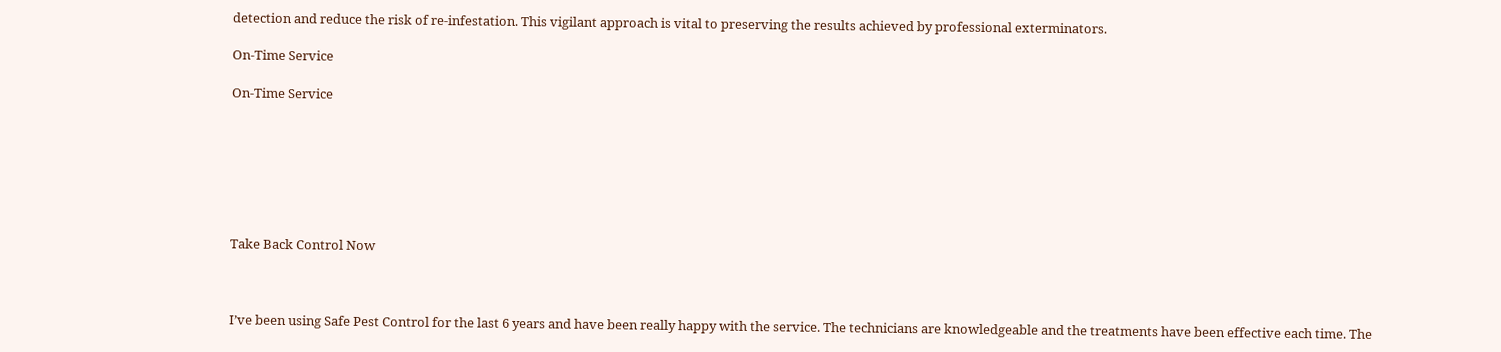detection and reduce the risk of re-infestation. This vigilant approach is vital to preserving the results achieved by professional exterminators.

On-Time Service

On-Time Service







Take Back Control Now



I’ve been using Safe Pest Control for the last 6 years and have been really happy with the service. The technicians are knowledgeable and the treatments have been effective each time. The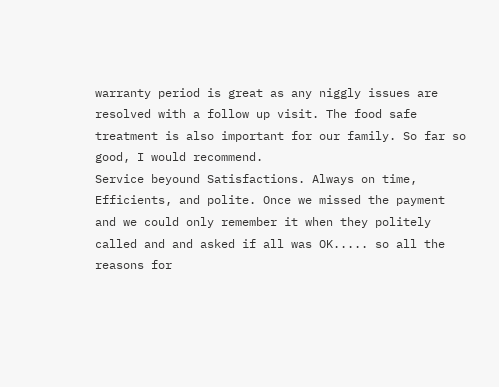warranty period is great as any niggly issues are resolved with a follow up visit. The food safe treatment is also important for our family. So far so good, I would recommend.
Service beyound Satisfactions. Always on time, Efficients, and polite. Once we missed the payment and we could only remember it when they politely called and and asked if all was OK..... so all the reasons for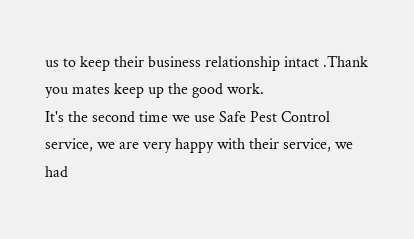us to keep their business relationship intact .Thank you mates keep up the good work.
It's the second time we use Safe Pest Control service, we are very happy with their service, we had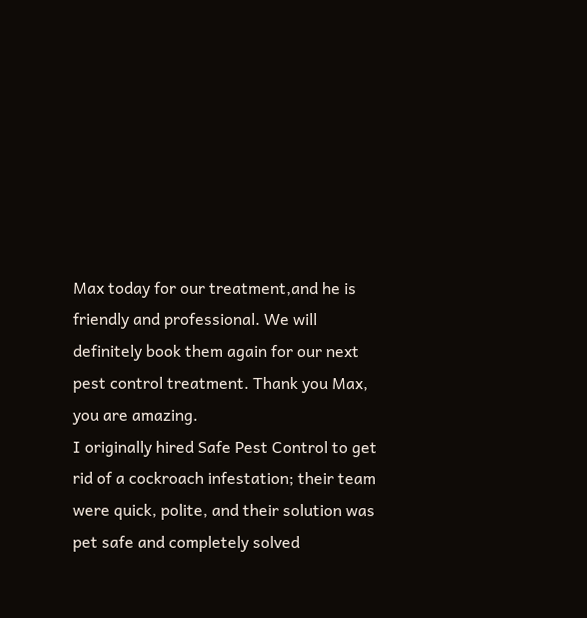Max today for our treatment,and he is friendly and professional. We will definitely book them again for our next pest control treatment. Thank you Max, you are amazing.
I originally hired Safe Pest Control to get rid of a cockroach infestation; their team were quick, polite, and their solution was pet safe and completely solved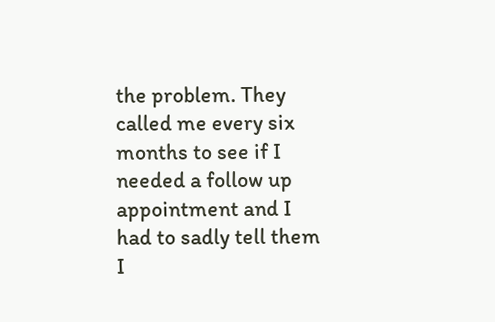the problem. They called me every six months to see if I needed a follow up appointment and I had to sadly tell them I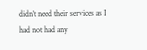didn’t need their services as I had not had any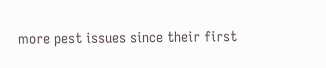more pest issues since their first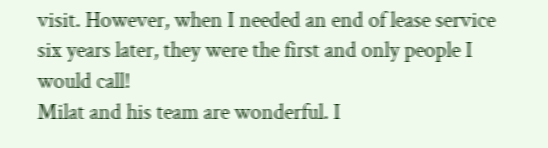visit. However, when I needed an end of lease service six years later, they were the first and only people I would call!
Milat and his team are wonderful. I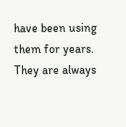have been using them for years. They are always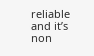reliable and it’s non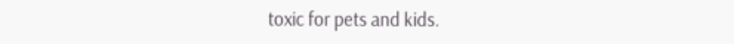toxic for pets and kids.